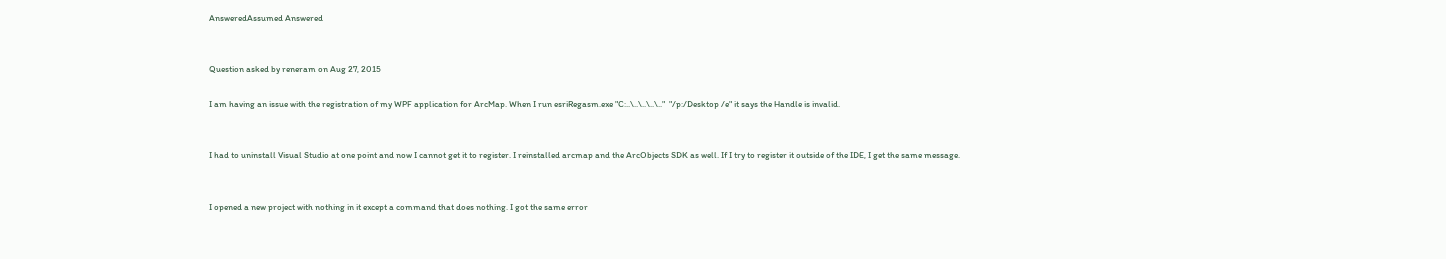AnsweredAssumed Answered


Question asked by reneram on Aug 27, 2015

I am having an issue with the registration of my WPF application for ArcMap. When I run esriRegasm.exe "C:..\..\..\..\.."  "/p:/Desktop /e" it says the Handle is invalid.


I had to uninstall Visual Studio at one point and now I cannot get it to register. I reinstalled arcmap and the ArcObjects SDK as well. If I try to register it outside of the IDE, I get the same message.


I opened a new project with nothing in it except a command that does nothing. I got the same error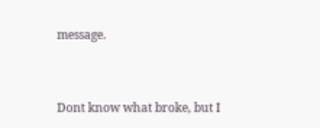message.


Dont know what broke, but I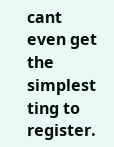cant even get the simplest ting to register.